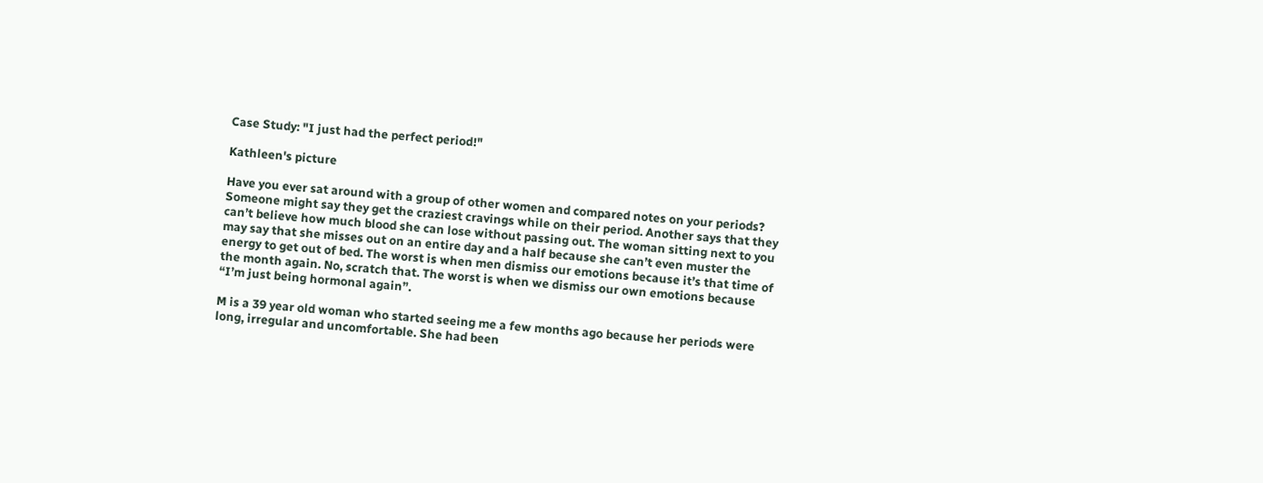Case Study: "I just had the perfect period!"

Kathleen's picture

Have you ever sat around with a group of other women and compared notes on your periods? Someone might say they get the craziest cravings while on their period. Another says that they can’t believe how much blood she can lose without passing out. The woman sitting next to you may say that she misses out on an entire day and a half because she can’t even muster the energy to get out of bed. The worst is when men dismiss our emotions because it’s that time of the month again. No, scratch that. The worst is when we dismiss our own emotions because “I’m just being hormonal again”.

M is a 39 year old woman who started seeing me a few months ago because her periods were long, irregular and uncomfortable. She had been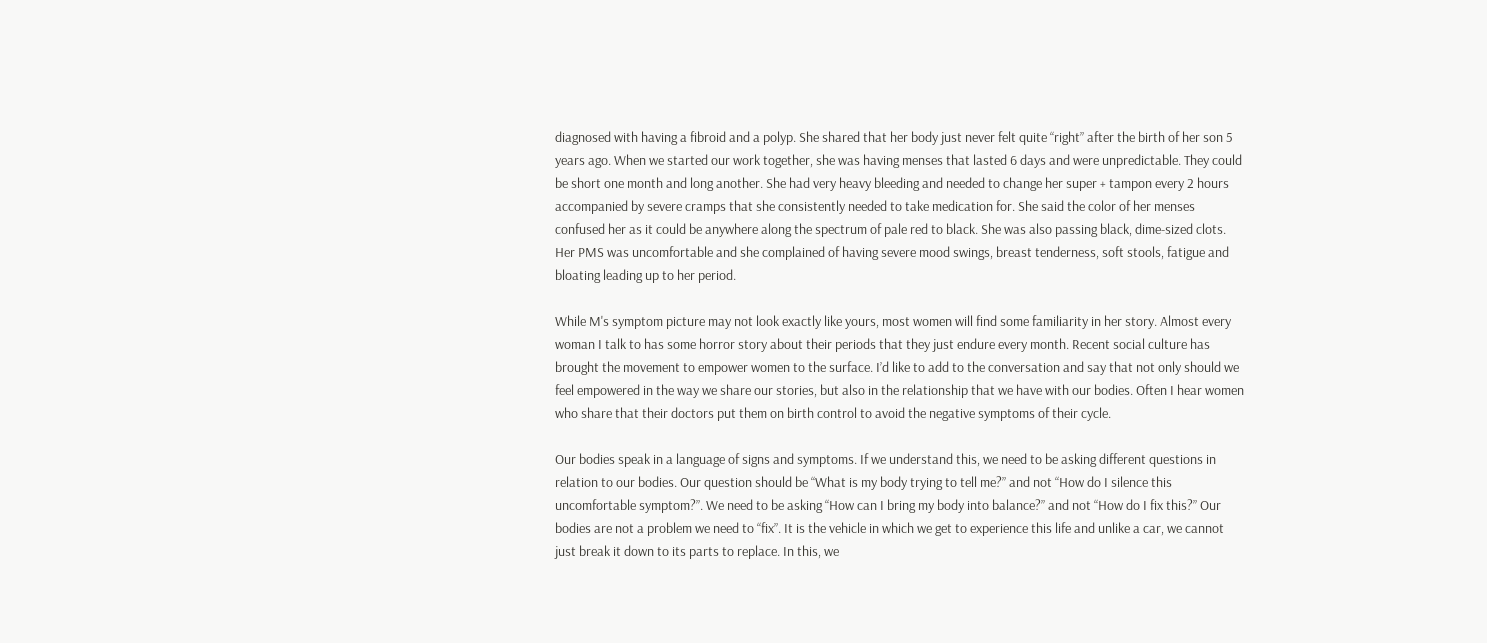diagnosed with having a fibroid and a polyp. She shared that her body just never felt quite “right” after the birth of her son 5 years ago. When we started our work together, she was having menses that lasted 6 days and were unpredictable. They could be short one month and long another. She had very heavy bleeding and needed to change her super + tampon every 2 hours accompanied by severe cramps that she consistently needed to take medication for. She said the color of her menses confused her as it could be anywhere along the spectrum of pale red to black. She was also passing black, dime-sized clots. Her PMS was uncomfortable and she complained of having severe mood swings, breast tenderness, soft stools, fatigue and bloating leading up to her period.

While M's symptom picture may not look exactly like yours, most women will find some familiarity in her story. Almost every woman I talk to has some horror story about their periods that they just endure every month. Recent social culture has brought the movement to empower women to the surface. I’d like to add to the conversation and say that not only should we feel empowered in the way we share our stories, but also in the relationship that we have with our bodies. Often I hear women who share that their doctors put them on birth control to avoid the negative symptoms of their cycle.

Our bodies speak in a language of signs and symptoms. If we understand this, we need to be asking different questions in relation to our bodies. Our question should be “What is my body trying to tell me?” and not “How do I silence this uncomfortable symptom?”. We need to be asking “How can I bring my body into balance?” and not “How do I fix this?” Our bodies are not a problem we need to “fix”. It is the vehicle in which we get to experience this life and unlike a car, we cannot just break it down to its parts to replace. In this, we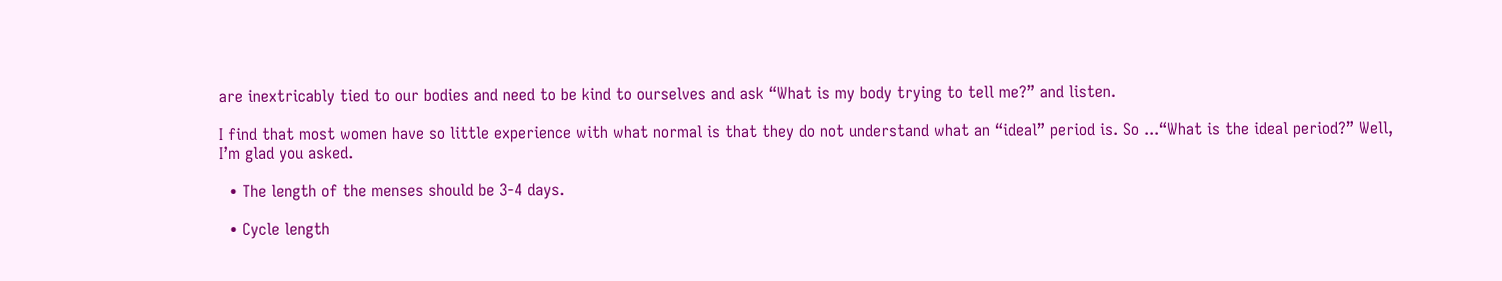are inextricably tied to our bodies and need to be kind to ourselves and ask “What is my body trying to tell me?” and listen.

I find that most women have so little experience with what normal is that they do not understand what an “ideal” period is. So ...“What is the ideal period?” Well, I’m glad you asked.

  • The length of the menses should be 3-4 days.

  • Cycle length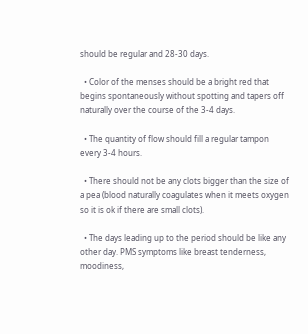should be regular and 28-30 days.

  • Color of the menses should be a bright red that begins spontaneously without spotting and tapers off naturally over the course of the 3-4 days.

  • The quantity of flow should fill a regular tampon every 3-4 hours.

  • There should not be any clots bigger than the size of a pea (blood naturally coagulates when it meets oxygen so it is ok if there are small clots).

  • The days leading up to the period should be like any other day. PMS symptoms like breast tenderness, moodiness,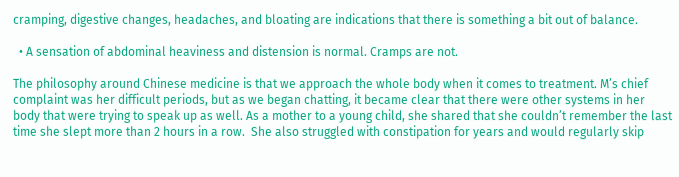cramping, digestive changes, headaches, and bloating are indications that there is something a bit out of balance.

  • A sensation of abdominal heaviness and distension is normal. Cramps are not.

The philosophy around Chinese medicine is that we approach the whole body when it comes to treatment. M’s chief complaint was her difficult periods, but as we began chatting, it became clear that there were other systems in her body that were trying to speak up as well. As a mother to a young child, she shared that she couldn’t remember the last time she slept more than 2 hours in a row.  She also struggled with constipation for years and would regularly skip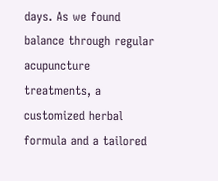days. As we found balance through regular acupuncture treatments, a customized herbal formula and a tailored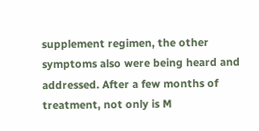supplement regimen, the other symptoms also were being heard and addressed. After a few months of treatment, not only is M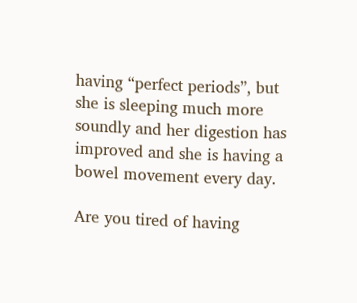having “perfect periods”, but she is sleeping much more soundly and her digestion has improved and she is having a bowel movement every day.

Are you tired of having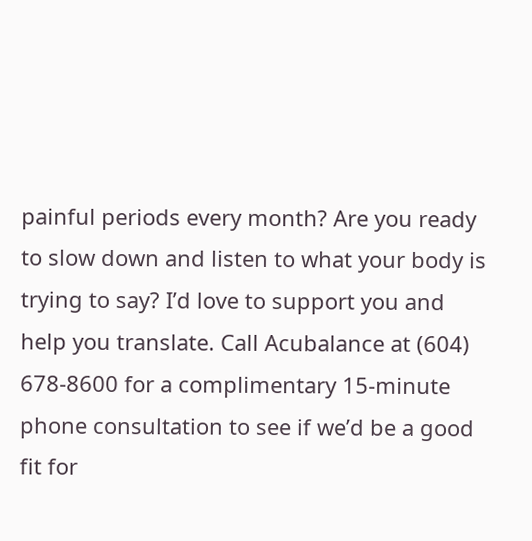painful periods every month? Are you ready to slow down and listen to what your body is trying to say? I’d love to support you and help you translate. Call Acubalance at (604) 678-8600 for a complimentary 15-minute phone consultation to see if we’d be a good fit for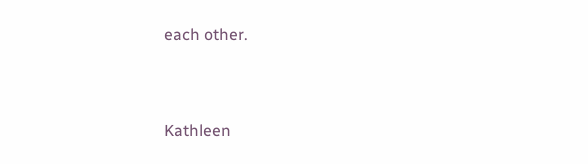each other.


Kathleen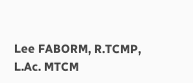Lee FABORM, R.TCMP, L.Ac. MTCM